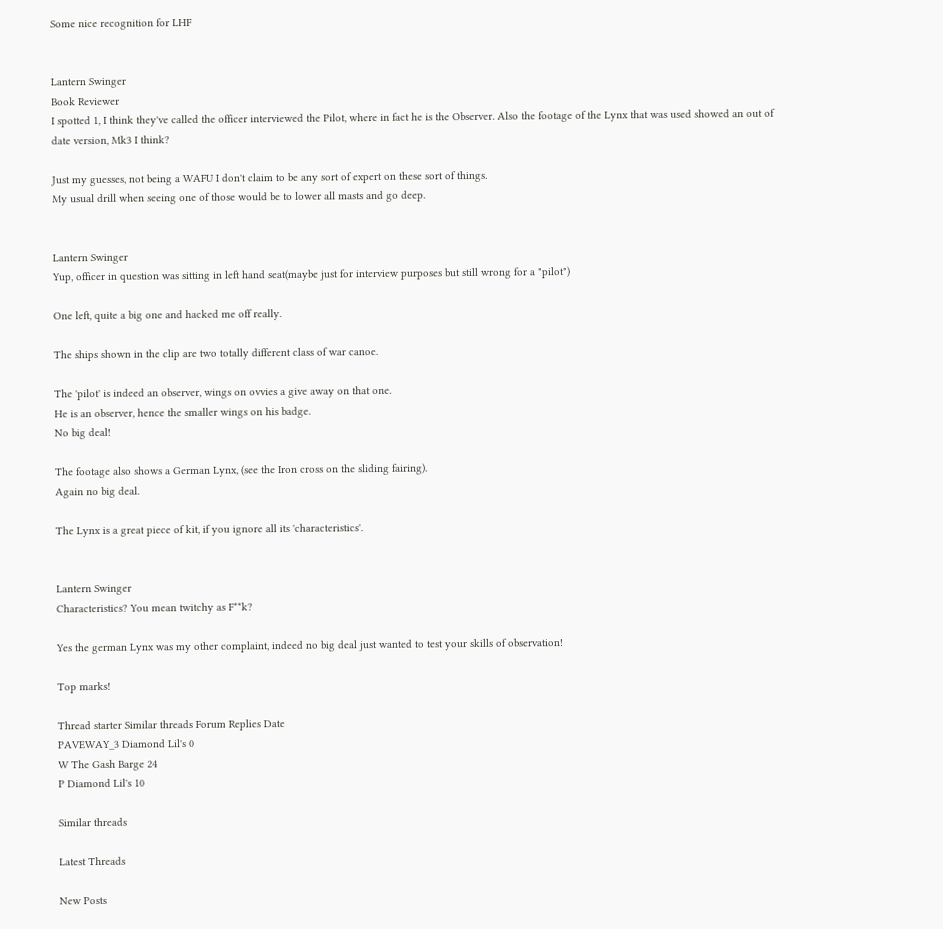Some nice recognition for LHF


Lantern Swinger
Book Reviewer
I spotted 1, I think they've called the officer interviewed the Pilot, where in fact he is the Observer. Also the footage of the Lynx that was used showed an out of date version, Mk3 I think?

Just my guesses, not being a WAFU I don't claim to be any sort of expert on these sort of things.
My usual drill when seeing one of those would be to lower all masts and go deep.


Lantern Swinger
Yup, officer in question was sitting in left hand seat(maybe just for interview purposes but still wrong for a "pilot")

One left, quite a big one and hacked me off really.

The ships shown in the clip are two totally different class of war canoe.

The 'pilot' is indeed an observer, wings on ovvies a give away on that one.
He is an observer, hence the smaller wings on his badge.
No big deal!

The footage also shows a German Lynx, (see the Iron cross on the sliding fairing).
Again no big deal.

The Lynx is a great piece of kit, if you ignore all its 'characteristics'.


Lantern Swinger
Characteristics? You mean twitchy as F**k?

Yes the german Lynx was my other complaint, indeed no big deal just wanted to test your skills of observation!

Top marks!

Thread starter Similar threads Forum Replies Date
PAVEWAY_3 Diamond Lil's 0
W The Gash Barge 24
P Diamond Lil's 10

Similar threads

Latest Threads

New Posts